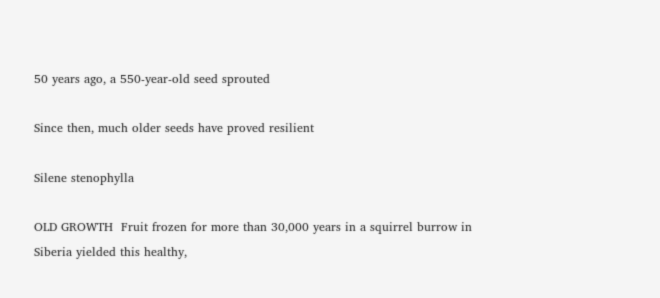50 years ago, a 550-year-old seed sprouted

Since then, much older seeds have proved resilient

Silene stenophylla

OLD GROWTH  Fruit frozen for more than 30,000 years in a squirrel burrow in Siberia yielded this healthy,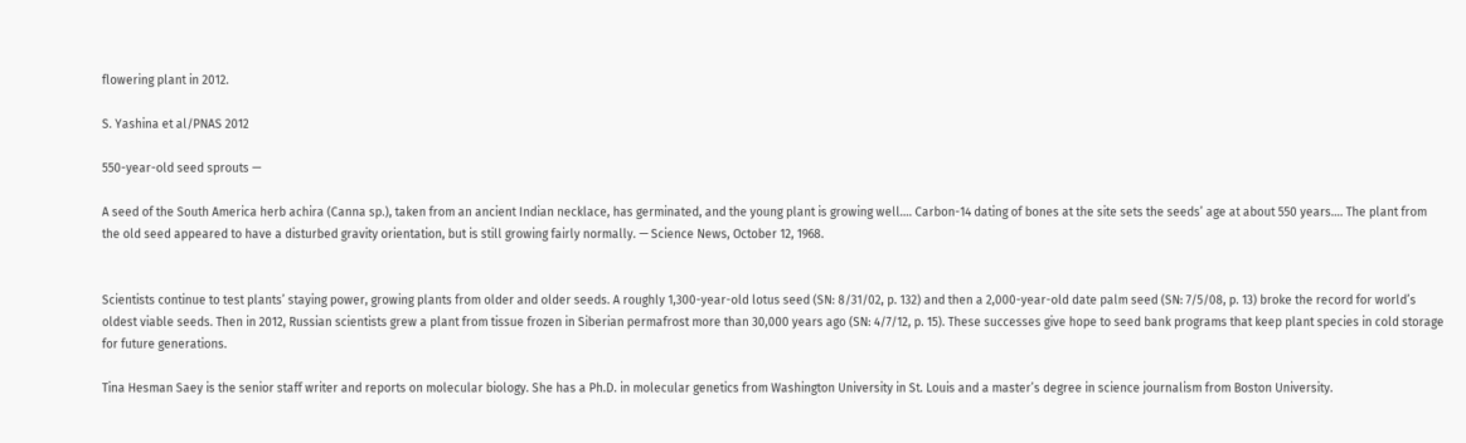flowering plant in 2012.

S. Yashina et al/PNAS 2012

550-year-old seed sprouts —

A seed of the South America herb achira (Canna sp.), taken from an ancient Indian necklace, has germinated, and the young plant is growing well.… Carbon-14 dating of bones at the site sets the seeds’ age at about 550 years.… The plant from the old seed appeared to have a disturbed gravity orientation, but is still growing fairly normally. — Science News, October 12, 1968.


Scientists continue to test plants’ staying power, growing plants from older and older seeds. A roughly 1,300-year-old lotus seed (SN: 8/31/02, p. 132) and then a 2,000-year-old date palm seed (SN: 7/5/08, p. 13) broke the record for world’s oldest viable seeds. Then in 2012, Russian scientists grew a plant from tissue frozen in Siberian permafrost more than 30,000 years ago (SN: 4/7/12, p. 15). These successes give hope to seed bank programs that keep plant species in cold storage for future generations.

Tina Hesman Saey is the senior staff writer and reports on molecular biology. She has a Ph.D. in molecular genetics from Washington University in St. Louis and a master’s degree in science journalism from Boston University.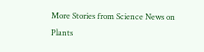More Stories from Science News on Plants